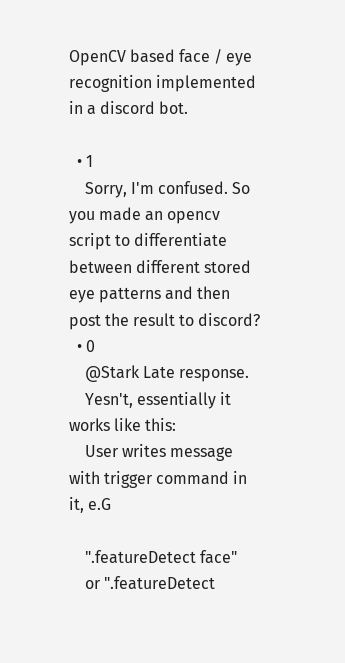OpenCV based face / eye recognition implemented in a discord bot.

  • 1
    Sorry, I'm confused. So you made an opencv script to differentiate between different stored eye patterns and then post the result to discord?
  • 0
    @Stark Late response.
    Yesn't, essentially it works like this:
    User writes message with trigger command in it, e.G

    ".featureDetect face"
    or ".featureDetect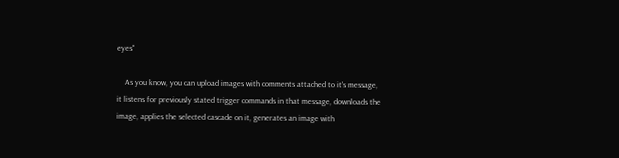eyes"

    As you know, you can upload images with comments attached to it's message, it listens for previously stated trigger commands in that message, downloads the image, applies the selected cascade on it, generates an image with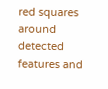red squares around detected features and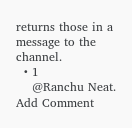returns those in a message to the channel.
  • 1
    @Ranchu Neat.
Add Comment